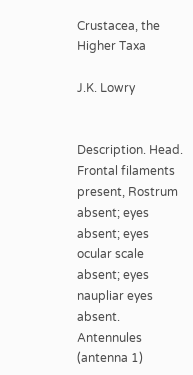Crustacea, the Higher Taxa

J.K. Lowry


Description. Head. Frontal filaments present, Rostrum absent; eyes absent; eyes ocular scale absent; eyes naupliar eyes absent. Antennules (antenna 1)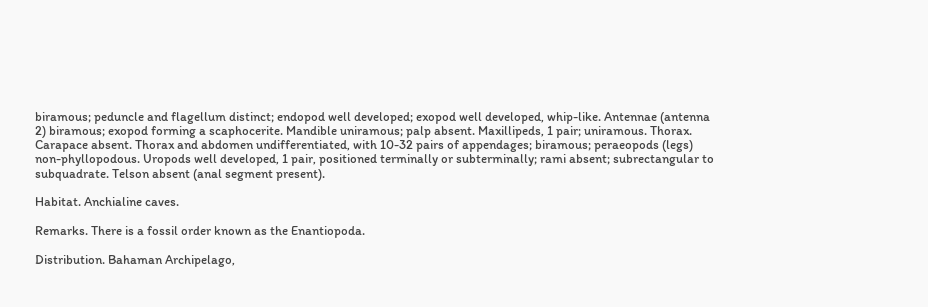biramous; peduncle and flagellum distinct; endopod well developed; exopod well developed, whip-like. Antennae (antenna 2) biramous; exopod forming a scaphocerite. Mandible uniramous; palp absent. Maxillipeds, 1 pair; uniramous. Thorax. Carapace absent. Thorax and abdomen undifferentiated, with 10-32 pairs of appendages; biramous; peraeopods (legs) non-phyllopodous. Uropods well developed, 1 pair, positioned terminally or subterminally; rami absent; subrectangular to subquadrate. Telson absent (anal segment present).

Habitat. Anchialine caves.

Remarks. There is a fossil order known as the Enantiopoda.

Distribution. Bahaman Archipelago,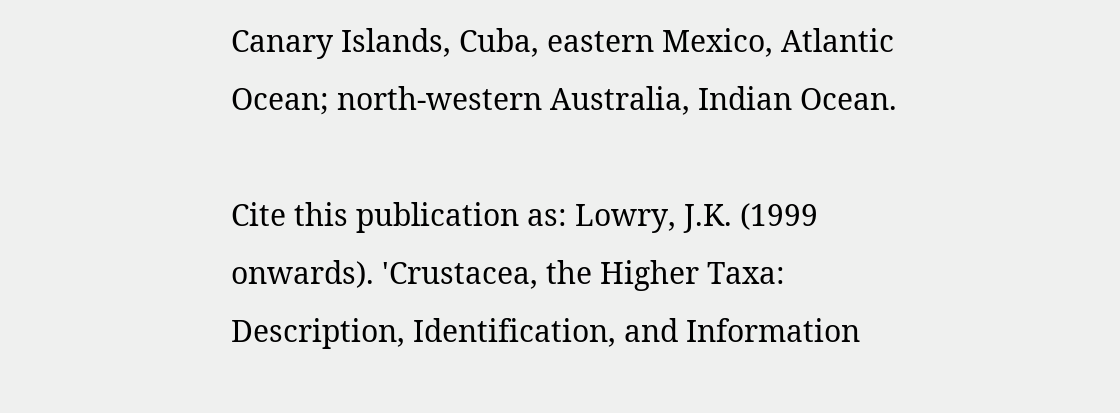Canary Islands, Cuba, eastern Mexico, Atlantic Ocean; north-western Australia, Indian Ocean.

Cite this publication as: Lowry, J.K. (1999 onwards). 'Crustacea, the Higher Taxa: Description, Identification, and Information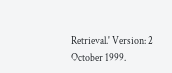Retrieval.' Version: 2 October 1999.